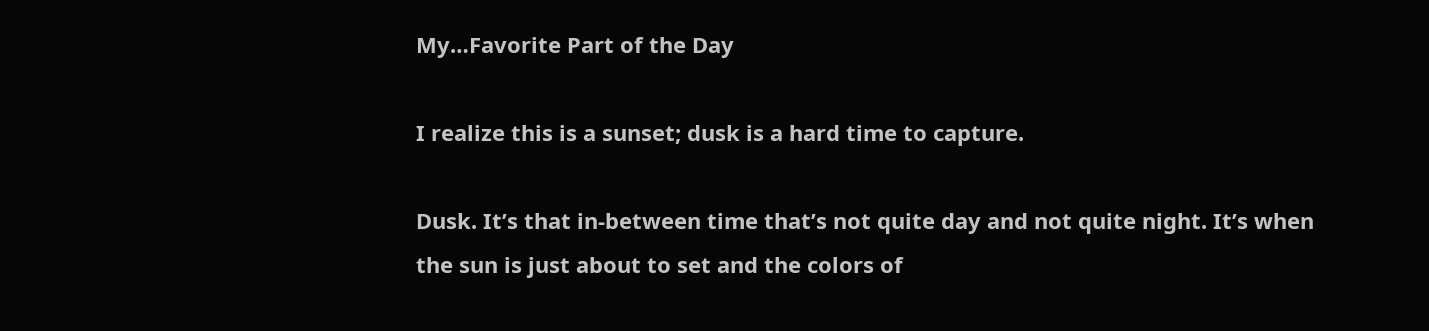My…Favorite Part of the Day

I realize this is a sunset; dusk is a hard time to capture.

Dusk. It’s that in-between time that’s not quite day and not quite night. It’s when the sun is just about to set and the colors of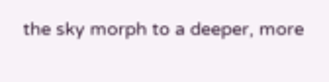the sky morph to a deeper, more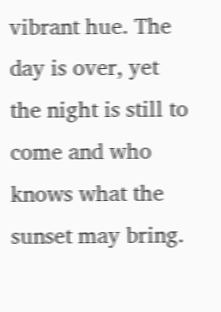vibrant hue. The day is over, yet the night is still to come and who knows what the sunset may bring.